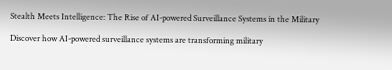Stealth Meets Intelligence: The Rise of AI-powered Surveillance Systems in the Military

Discover how AI-powered surveillance systems are transforming military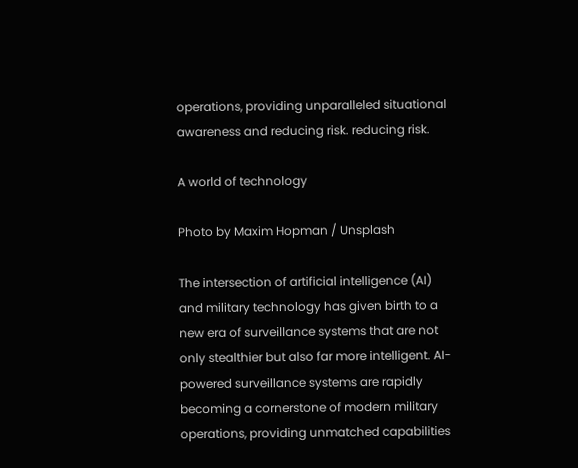operations, providing unparalleled situational awareness and reducing risk. reducing risk.

A world of technology

Photo by Maxim Hopman / Unsplash

The intersection of artificial intelligence (AI) and military technology has given birth to a new era of surveillance systems that are not only stealthier but also far more intelligent. AI-powered surveillance systems are rapidly becoming a cornerstone of modern military operations, providing unmatched capabilities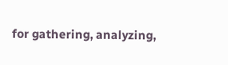for gathering, analyzing,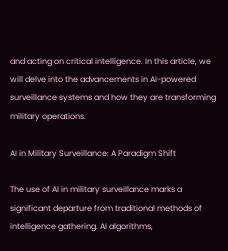and acting on critical intelligence. In this article, we will delve into the advancements in AI-powered surveillance systems and how they are transforming military operations.

AI in Military Surveillance: A Paradigm Shift

The use of AI in military surveillance marks a significant departure from traditional methods of intelligence gathering. AI algorithms,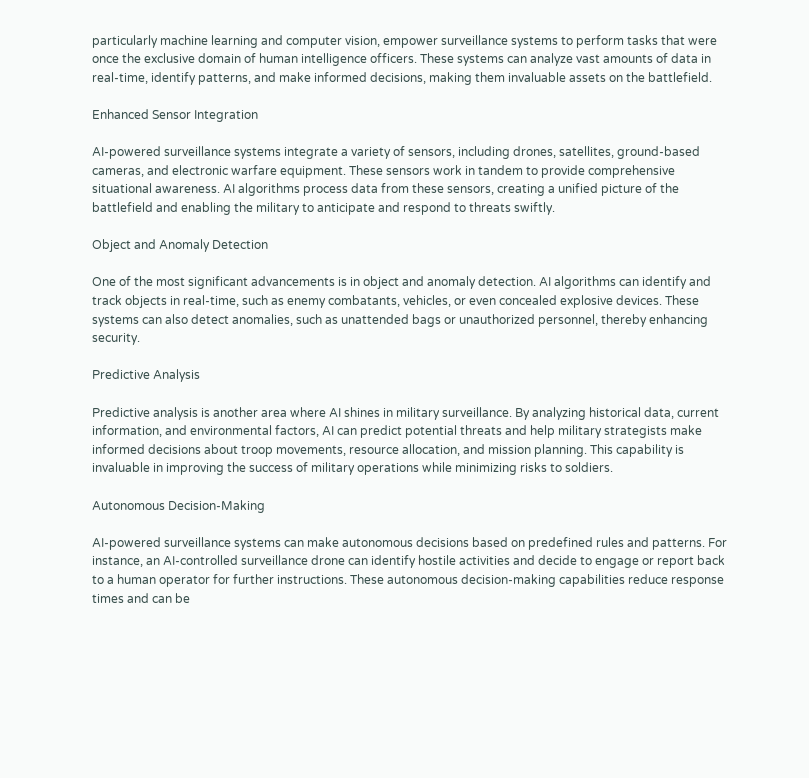particularly machine learning and computer vision, empower surveillance systems to perform tasks that were once the exclusive domain of human intelligence officers. These systems can analyze vast amounts of data in real-time, identify patterns, and make informed decisions, making them invaluable assets on the battlefield.

Enhanced Sensor Integration

AI-powered surveillance systems integrate a variety of sensors, including drones, satellites, ground-based cameras, and electronic warfare equipment. These sensors work in tandem to provide comprehensive situational awareness. AI algorithms process data from these sensors, creating a unified picture of the battlefield and enabling the military to anticipate and respond to threats swiftly.

Object and Anomaly Detection

One of the most significant advancements is in object and anomaly detection. AI algorithms can identify and track objects in real-time, such as enemy combatants, vehicles, or even concealed explosive devices. These systems can also detect anomalies, such as unattended bags or unauthorized personnel, thereby enhancing security.

Predictive Analysis

Predictive analysis is another area where AI shines in military surveillance. By analyzing historical data, current information, and environmental factors, AI can predict potential threats and help military strategists make informed decisions about troop movements, resource allocation, and mission planning. This capability is invaluable in improving the success of military operations while minimizing risks to soldiers.

Autonomous Decision-Making

AI-powered surveillance systems can make autonomous decisions based on predefined rules and patterns. For instance, an AI-controlled surveillance drone can identify hostile activities and decide to engage or report back to a human operator for further instructions. These autonomous decision-making capabilities reduce response times and can be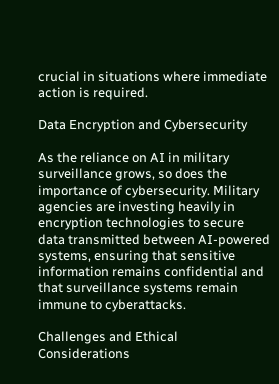crucial in situations where immediate action is required.

Data Encryption and Cybersecurity

As the reliance on AI in military surveillance grows, so does the importance of cybersecurity. Military agencies are investing heavily in encryption technologies to secure data transmitted between AI-powered systems, ensuring that sensitive information remains confidential and that surveillance systems remain immune to cyberattacks.

Challenges and Ethical Considerations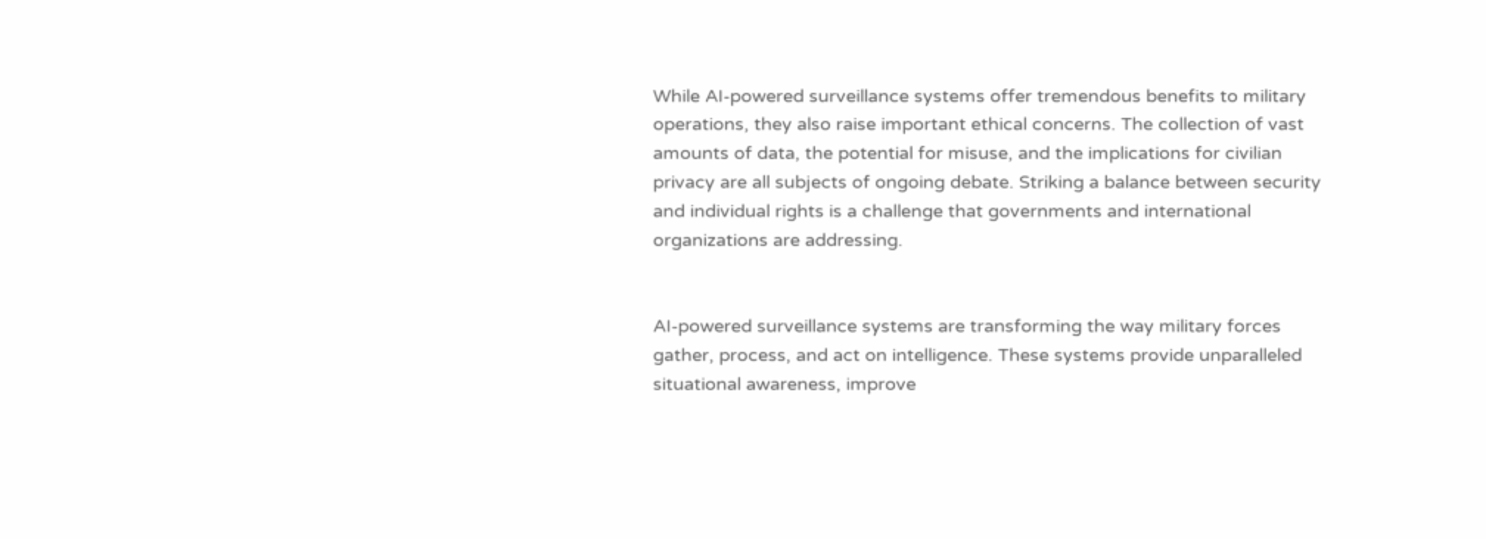While AI-powered surveillance systems offer tremendous benefits to military operations, they also raise important ethical concerns. The collection of vast amounts of data, the potential for misuse, and the implications for civilian privacy are all subjects of ongoing debate. Striking a balance between security and individual rights is a challenge that governments and international organizations are addressing.


AI-powered surveillance systems are transforming the way military forces gather, process, and act on intelligence. These systems provide unparalleled situational awareness, improve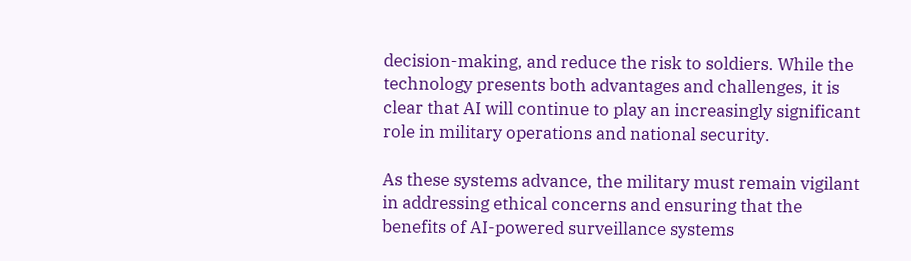decision-making, and reduce the risk to soldiers. While the technology presents both advantages and challenges, it is clear that AI will continue to play an increasingly significant role in military operations and national security.

As these systems advance, the military must remain vigilant in addressing ethical concerns and ensuring that the benefits of AI-powered surveillance systems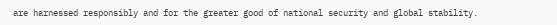are harnessed responsibly and for the greater good of national security and global stability.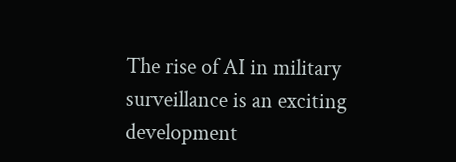The rise of AI in military surveillance is an exciting development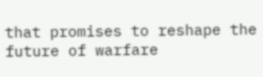that promises to reshape the future of warfare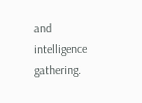and intelligence gathering.